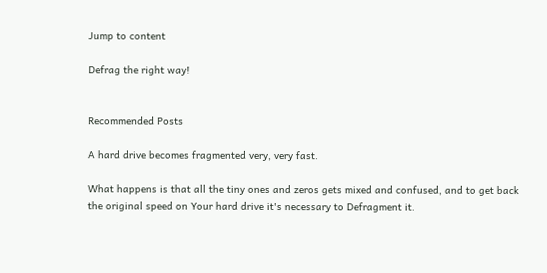Jump to content

Defrag the right way!


Recommended Posts

A hard drive becomes fragmented very, very fast.

What happens is that all the tiny ones and zeros gets mixed and confused, and to get back the original speed on Your hard drive it's necessary to Defragment it.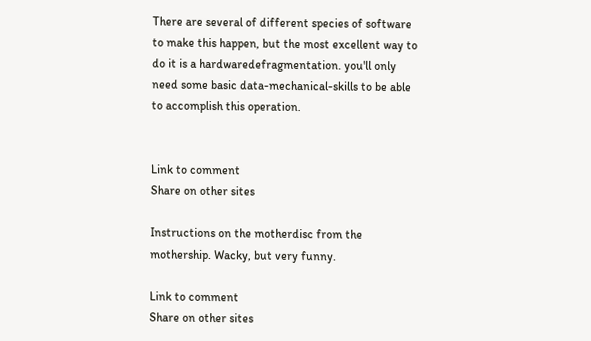There are several of different species of software to make this happen, but the most excellent way to do it is a hardwaredefragmentation. you'll only need some basic data-mechanical-skills to be able to accomplish this operation.


Link to comment
Share on other sites

Instructions on the motherdisc from the mothership. Wacky, but very funny.

Link to comment
Share on other sites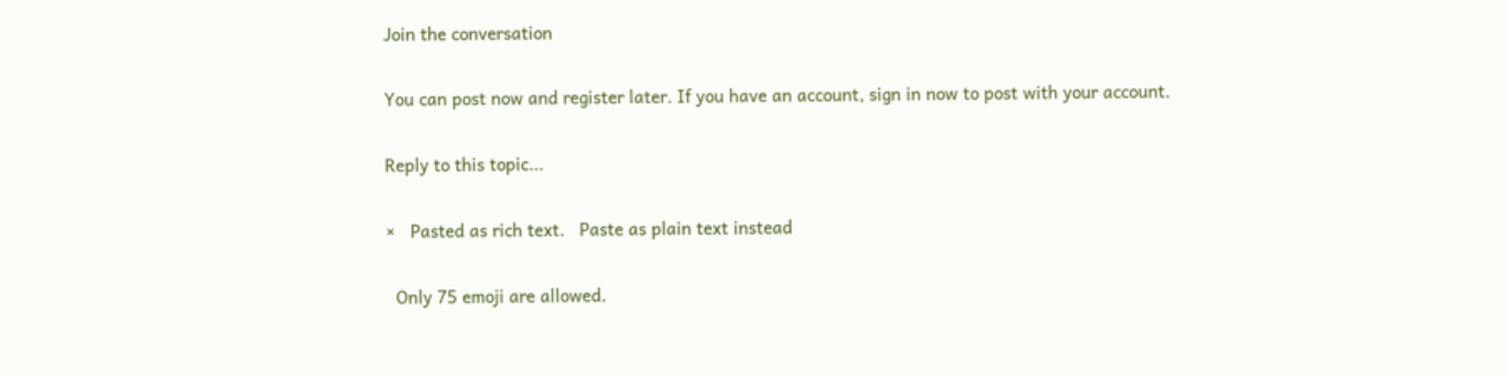Join the conversation

You can post now and register later. If you have an account, sign in now to post with your account.

Reply to this topic...

×   Pasted as rich text.   Paste as plain text instead

  Only 75 emoji are allowed.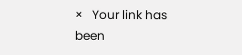×   Your link has been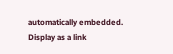automatically embedded.   Display as a link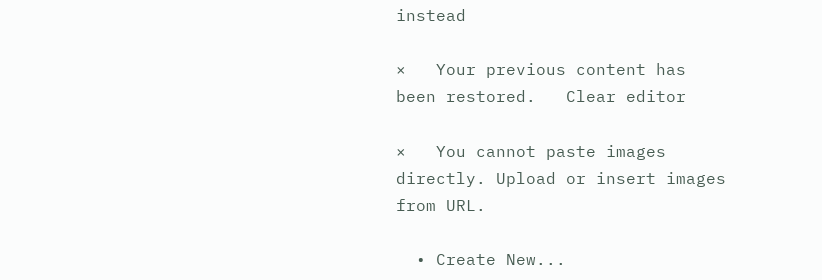instead

×   Your previous content has been restored.   Clear editor

×   You cannot paste images directly. Upload or insert images from URL.

  • Create New...